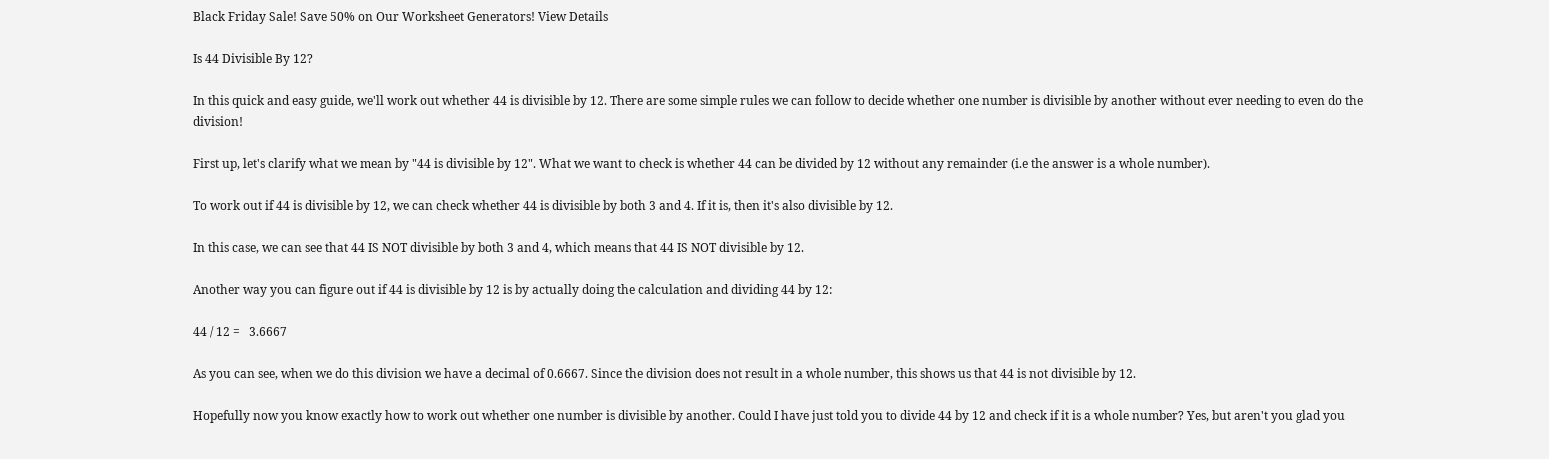Black Friday Sale! Save 50% on Our Worksheet Generators! View Details

Is 44 Divisible By 12?

In this quick and easy guide, we'll work out whether 44 is divisible by 12. There are some simple rules we can follow to decide whether one number is divisible by another without ever needing to even do the division!

First up, let's clarify what we mean by "44 is divisible by 12". What we want to check is whether 44 can be divided by 12 without any remainder (i.e the answer is a whole number).

To work out if 44 is divisible by 12, we can check whether 44 is divisible by both 3 and 4. If it is, then it's also divisible by 12.

In this case, we can see that 44 IS NOT divisible by both 3 and 4, which means that 44 IS NOT divisible by 12.

Another way you can figure out if 44 is divisible by 12 is by actually doing the calculation and dividing 44 by 12:

44 / 12 =   3.6667

As you can see, when we do this division we have a decimal of 0.6667. Since the division does not result in a whole number, this shows us that 44 is not divisible by 12.

Hopefully now you know exactly how to work out whether one number is divisible by another. Could I have just told you to divide 44 by 12 and check if it is a whole number? Yes, but aren't you glad you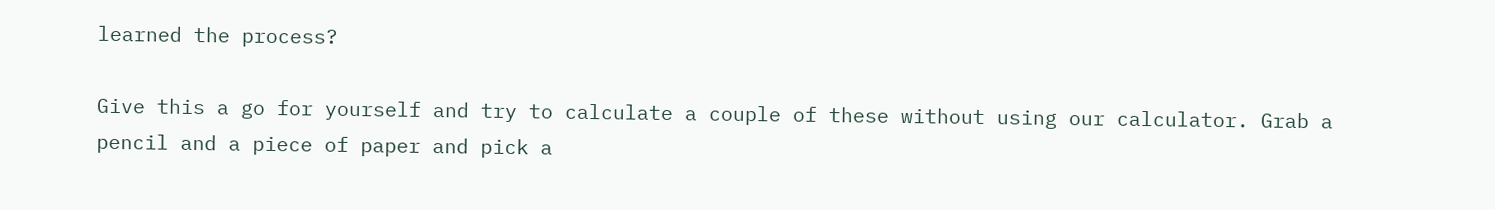learned the process?

Give this a go for yourself and try to calculate a couple of these without using our calculator. Grab a pencil and a piece of paper and pick a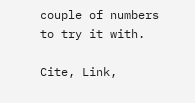couple of numbers to try it with.

Cite, Link,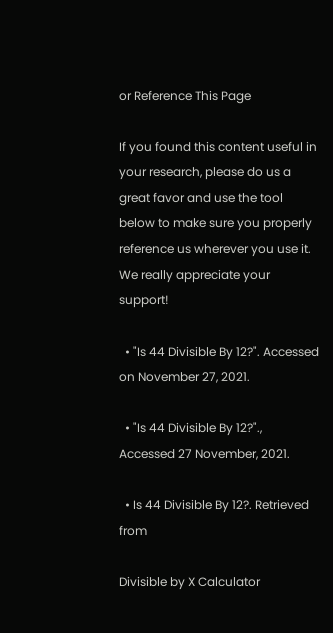or Reference This Page

If you found this content useful in your research, please do us a great favor and use the tool below to make sure you properly reference us wherever you use it. We really appreciate your support!

  • "Is 44 Divisible By 12?". Accessed on November 27, 2021.

  • "Is 44 Divisible By 12?"., Accessed 27 November, 2021.

  • Is 44 Divisible By 12?. Retrieved from

Divisible by X Calculator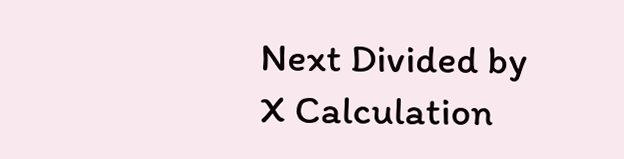Next Divided by X Calculation